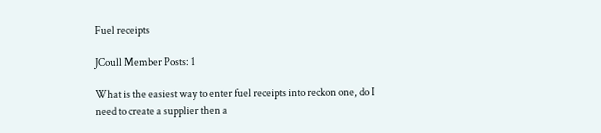Fuel receipts

JCoull Member Posts: 1

What is the easiest way to enter fuel receipts into reckon one, do I need to create a supplier then a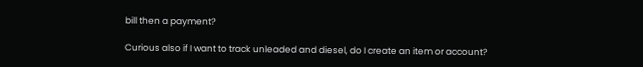bill then a payment?

Curious also if I want to track unleaded and diesel, do I create an item or account?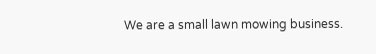We are a small lawn mowing business.